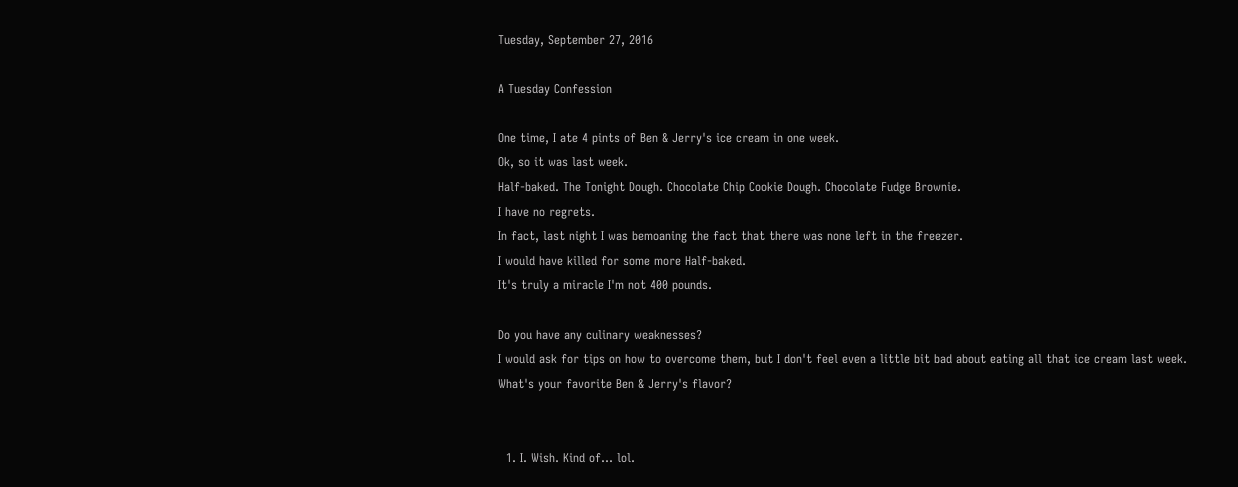Tuesday, September 27, 2016

A Tuesday Confession

One time, I ate 4 pints of Ben & Jerry's ice cream in one week.
Ok, so it was last week.
Half-baked. The Tonight Dough. Chocolate Chip Cookie Dough. Chocolate Fudge Brownie.
I have no regrets.
In fact, last night I was bemoaning the fact that there was none left in the freezer.
I would have killed for some more Half-baked.
It's truly a miracle I'm not 400 pounds.

Do you have any culinary weaknesses?
I would ask for tips on how to overcome them, but I don't feel even a little bit bad about eating all that ice cream last week.
What's your favorite Ben & Jerry's flavor?


  1. I. Wish. Kind of... lol.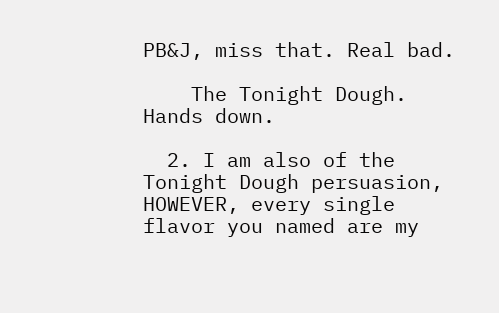PB&J, miss that. Real bad.

    The Tonight Dough. Hands down.

  2. I am also of the Tonight Dough persuasion, HOWEVER, every single flavor you named are my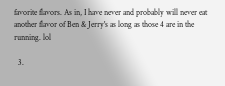favorite flavors. As in, I have never and probably will never eat another flavor of Ben & Jerry's as long as those 4 are in the running. lol

  3.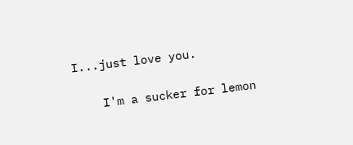I...just love you.

    I'm a sucker for lemon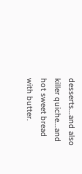desserts...and also killer quiche...and hot sweet bread with butter.